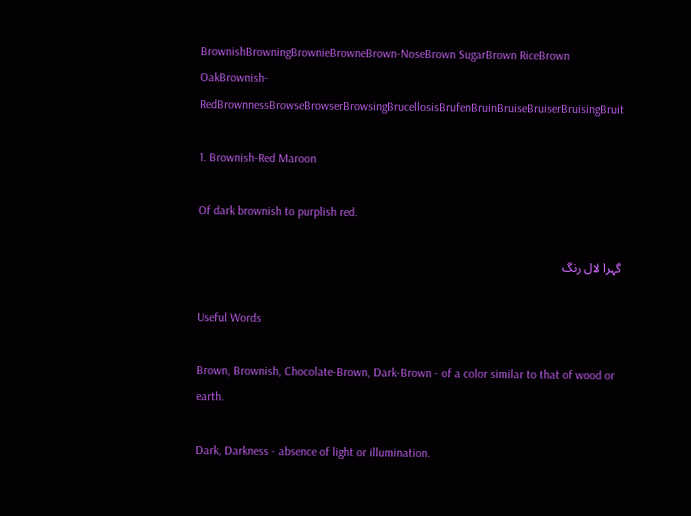BrownishBrowningBrownieBrowneBrown-NoseBrown SugarBrown RiceBrown OakBrownish-RedBrownnessBrowseBrowserBrowsingBrucellosisBrufenBruinBruiseBruiserBruisingBruit

1. Brownish-Red Maroon

Of dark brownish to purplish red.

گہرا لال رنگ

Useful Words

Brown, Brownish, Chocolate-Brown, Dark-Brown - of a color similar to that of wood or earth.

Dark, Darkness - absence of light or illumination.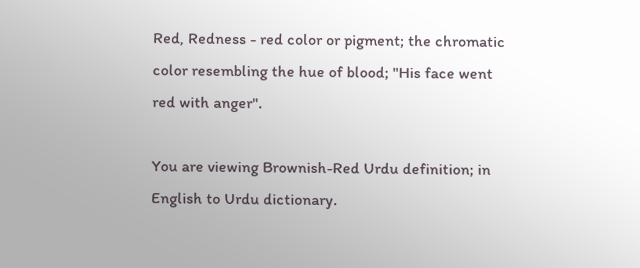Red, Redness - red color or pigment; the chromatic color resembling the hue of blood; "His face went red with anger".

You are viewing Brownish-Red Urdu definition; in English to Urdu dictionary.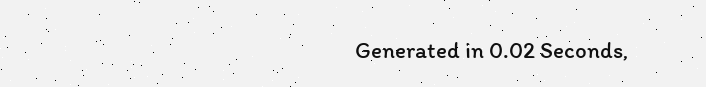Generated in 0.02 Seconds,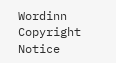Wordinn Copyright Notice